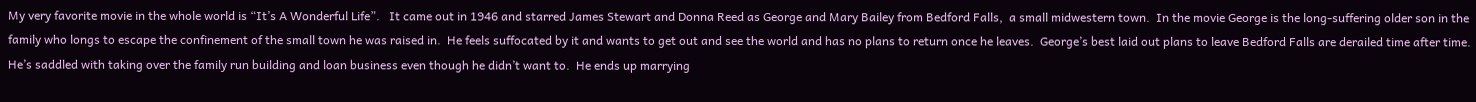My very favorite movie in the whole world is “It’s A Wonderful Life”.   It came out in 1946 and starred James Stewart and Donna Reed as George and Mary Bailey from Bedford Falls,  a small midwestern town.  In the movie George is the long-suffering older son in the family who longs to escape the confinement of the small town he was raised in.  He feels suffocated by it and wants to get out and see the world and has no plans to return once he leaves.  George’s best laid out plans to leave Bedford Falls are derailed time after time.  He’s saddled with taking over the family run building and loan business even though he didn’t want to.  He ends up marrying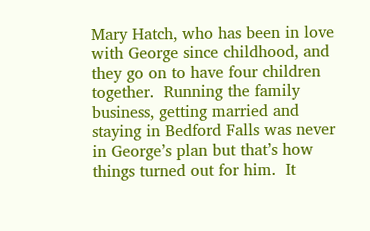Mary Hatch, who has been in love with George since childhood, and they go on to have four children together.  Running the family business, getting married and staying in Bedford Falls was never in George’s plan but that’s how things turned out for him.  It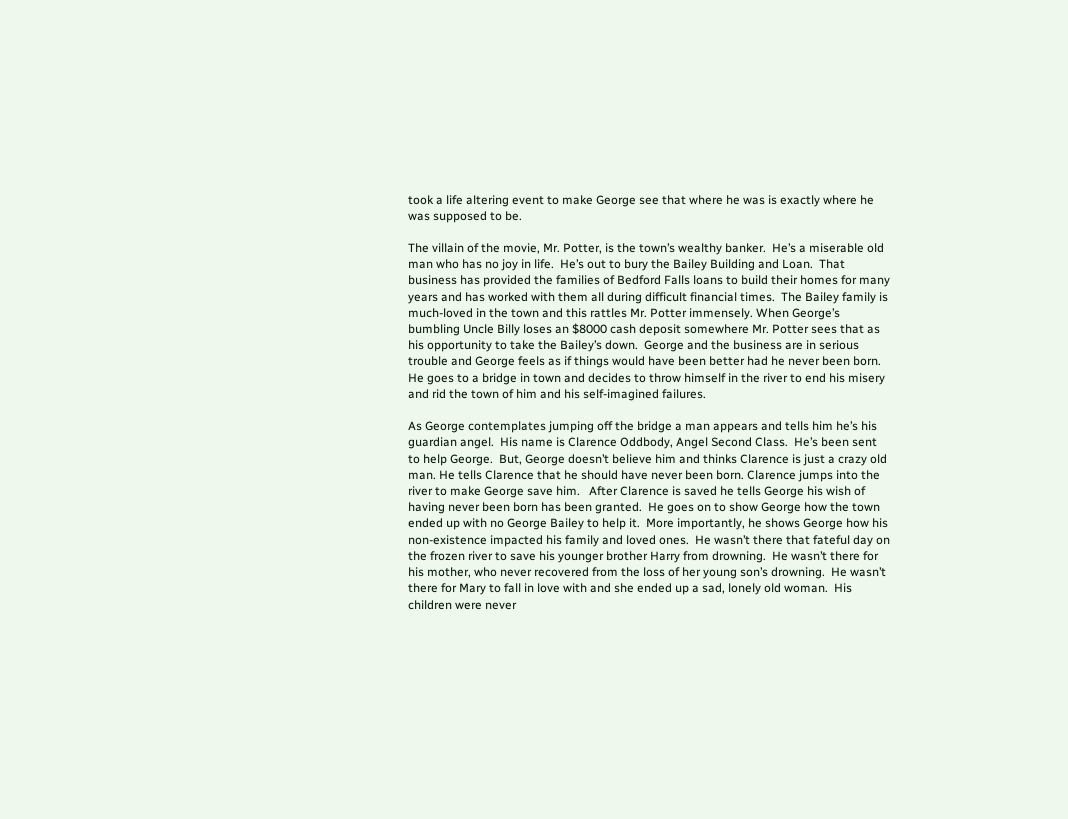took a life altering event to make George see that where he was is exactly where he was supposed to be.

The villain of the movie, Mr. Potter, is the town’s wealthy banker.  He’s a miserable old man who has no joy in life.  He’s out to bury the Bailey Building and Loan.  That business has provided the families of Bedford Falls loans to build their homes for many years and has worked with them all during difficult financial times.  The Bailey family is much-loved in the town and this rattles Mr. Potter immensely. When George’s bumbling Uncle Billy loses an $8000 cash deposit somewhere Mr. Potter sees that as his opportunity to take the Bailey’s down.  George and the business are in serious trouble and George feels as if things would have been better had he never been born.  He goes to a bridge in town and decides to throw himself in the river to end his misery and rid the town of him and his self-imagined failures.

As George contemplates jumping off the bridge a man appears and tells him he’s his guardian angel.  His name is Clarence Oddbody, Angel Second Class.  He’s been sent to help George.  But, George doesn’t believe him and thinks Clarence is just a crazy old man. He tells Clarence that he should have never been born. Clarence jumps into the river to make George save him.   After Clarence is saved he tells George his wish of having never been born has been granted.  He goes on to show George how the town ended up with no George Bailey to help it.  More importantly, he shows George how his non-existence impacted his family and loved ones.  He wasn’t there that fateful day on the frozen river to save his younger brother Harry from drowning.  He wasn’t there for his mother, who never recovered from the loss of her young son’s drowning.  He wasn’t there for Mary to fall in love with and she ended up a sad, lonely old woman.  His children were never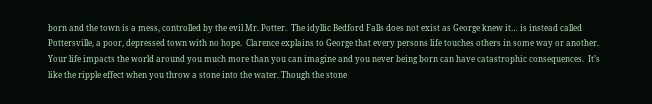born and the town is a mess, controlled by the evil Mr. Potter.  The idyllic Bedford Falls does not exist as George knew it… is instead called Pottersville, a poor, depressed town with no hope.  Clarence explains to George that every persons life touches others in some way or another.  Your life impacts the world around you much more than you can imagine and you never being born can have catastrophic consequences.  It’s like the ripple effect when you throw a stone into the water. Though the stone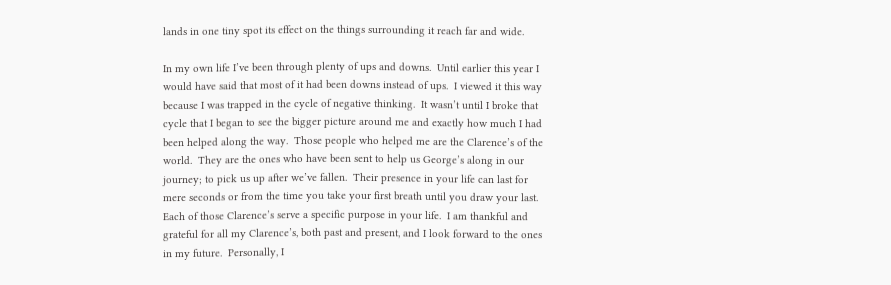lands in one tiny spot its effect on the things surrounding it reach far and wide.

In my own life I’ve been through plenty of ups and downs.  Until earlier this year I would have said that most of it had been downs instead of ups.  I viewed it this way because I was trapped in the cycle of negative thinking.  It wasn’t until I broke that cycle that I began to see the bigger picture around me and exactly how much I had been helped along the way.  Those people who helped me are the Clarence’s of the world.  They are the ones who have been sent to help us George’s along in our journey; to pick us up after we’ve fallen.  Their presence in your life can last for mere seconds or from the time you take your first breath until you draw your last. Each of those Clarence’s serve a specific purpose in your life.  I am thankful and grateful for all my Clarence’s, both past and present, and I look forward to the ones in my future.  Personally, I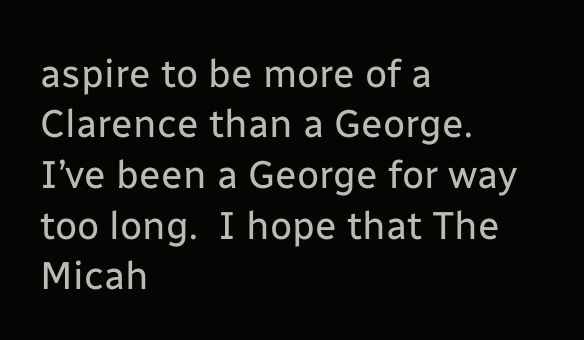aspire to be more of a Clarence than a George.  I’ve been a George for way too long.  I hope that The Micah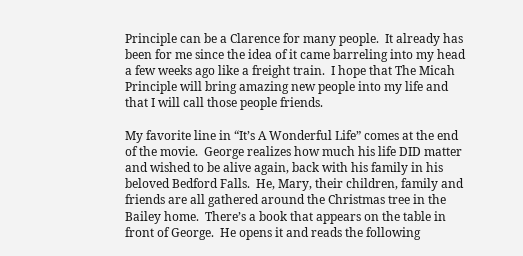Principle can be a Clarence for many people.  It already has been for me since the idea of it came barreling into my head a few weeks ago like a freight train.  I hope that The Micah Principle will bring amazing new people into my life and that I will call those people friends.

My favorite line in “It’s A Wonderful Life” comes at the end of the movie.  George realizes how much his life DID matter and wished to be alive again, back with his family in his beloved Bedford Falls.  He, Mary, their children, family and friends are all gathered around the Christmas tree in the Bailey home.  There’s a book that appears on the table in front of George.  He opens it and reads the following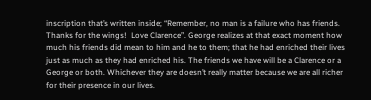inscription that’s written inside; “Remember, no man is a failure who has friends. Thanks for the wings!  Love Clarence”. George realizes at that exact moment how much his friends did mean to him and he to them; that he had enriched their lives just as much as they had enriched his. The friends we have will be a Clarence or a George or both. Whichever they are doesn’t really matter because we are all richer for their presence in our lives.